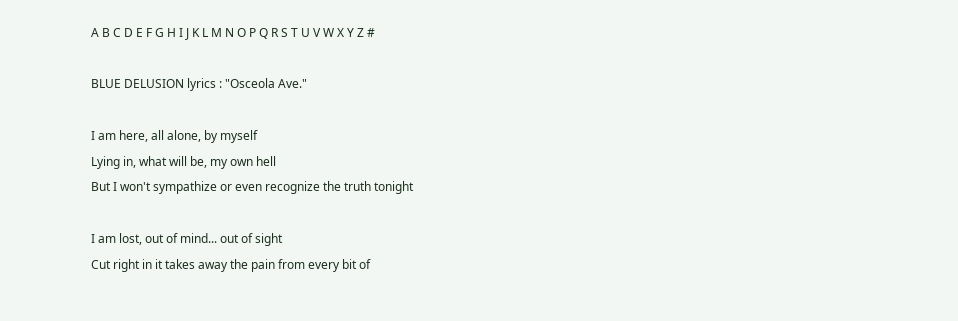A B C D E F G H I J K L M N O P Q R S T U V W X Y Z #

BLUE DELUSION lyrics : "Osceola Ave."

I am here, all alone, by myself
Lying in, what will be, my own hell
But I won't sympathize or even recognize the truth tonight

I am lost, out of mind... out of sight
Cut right in it takes away the pain from every bit of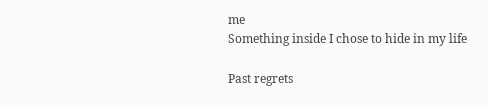me
Something inside I chose to hide in my life

Past regrets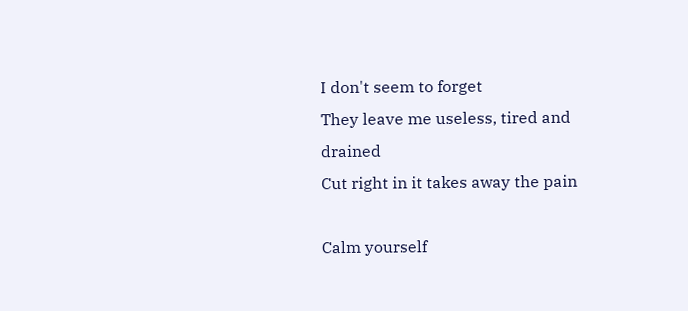I don't seem to forget
They leave me useless, tired and drained
Cut right in it takes away the pain

Calm yourself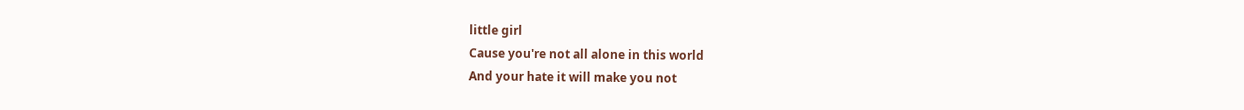little girl
Cause you're not all alone in this world
And your hate it will make you not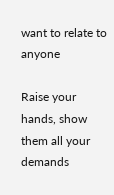want to relate to anyone

Raise your hands, show them all your demands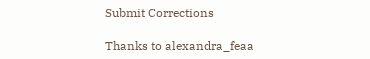Submit Corrections

Thanks to alexandra_feaa